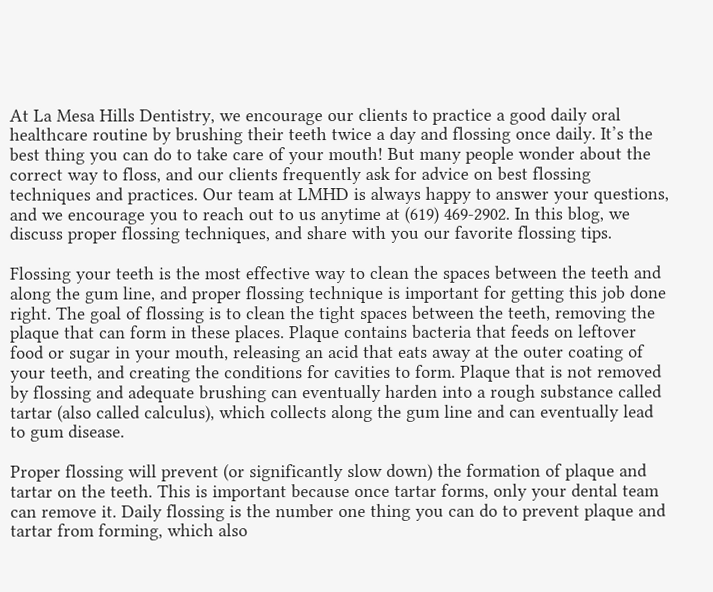At La Mesa Hills Dentistry, we encourage our clients to practice a good daily oral healthcare routine by brushing their teeth twice a day and flossing once daily. It’s the best thing you can do to take care of your mouth! But many people wonder about the correct way to floss, and our clients frequently ask for advice on best flossing techniques and practices. Our team at LMHD is always happy to answer your questions, and we encourage you to reach out to us anytime at (619) 469-2902. In this blog, we discuss proper flossing techniques, and share with you our favorite flossing tips.

Flossing your teeth is the most effective way to clean the spaces between the teeth and along the gum line, and proper flossing technique is important for getting this job done right. The goal of flossing is to clean the tight spaces between the teeth, removing the plaque that can form in these places. Plaque contains bacteria that feeds on leftover food or sugar in your mouth, releasing an acid that eats away at the outer coating of your teeth, and creating the conditions for cavities to form. Plaque that is not removed by flossing and adequate brushing can eventually harden into a rough substance called tartar (also called calculus), which collects along the gum line and can eventually lead to gum disease.

Proper flossing will prevent (or significantly slow down) the formation of plaque and tartar on the teeth. This is important because once tartar forms, only your dental team can remove it. Daily flossing is the number one thing you can do to prevent plaque and tartar from forming, which also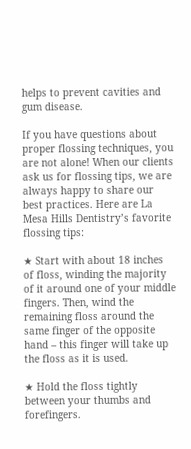helps to prevent cavities and gum disease.

If you have questions about proper flossing techniques, you are not alone! When our clients ask us for flossing tips, we are always happy to share our best practices. Here are La Mesa Hills Dentistry’s favorite flossing tips:

★ Start with about 18 inches of floss, winding the majority of it around one of your middle fingers. Then, wind the remaining floss around the same finger of the opposite hand – this finger will take up the floss as it is used.

★ Hold the floss tightly between your thumbs and forefingers.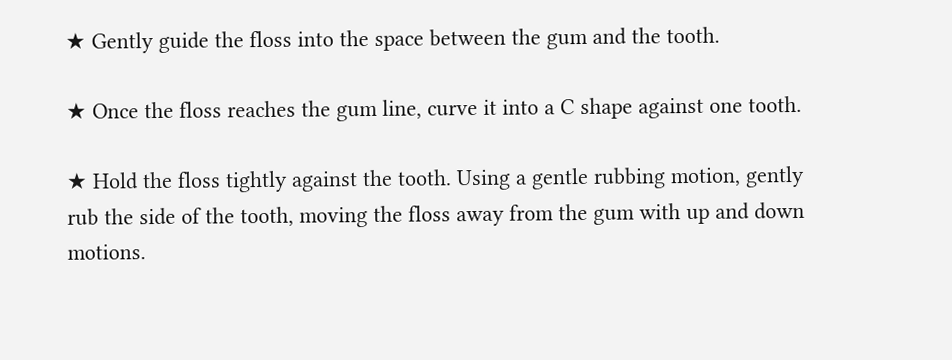★ Gently guide the floss into the space between the gum and the tooth.

★ Once the floss reaches the gum line, curve it into a C shape against one tooth.

★ Hold the floss tightly against the tooth. Using a gentle rubbing motion, gently rub the side of the tooth, moving the floss away from the gum with up and down motions.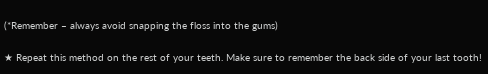(*Remember – always avoid snapping the floss into the gums)

★ Repeat this method on the rest of your teeth. Make sure to remember the back side of your last tooth!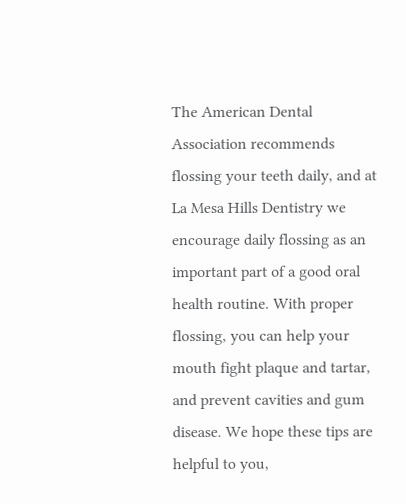The American Dental Association recommends flossing your teeth daily, and at La Mesa Hills Dentistry we encourage daily flossing as an important part of a good oral health routine. With proper flossing, you can help your mouth fight plaque and tartar, and prevent cavities and gum disease. We hope these tips are helpful to you,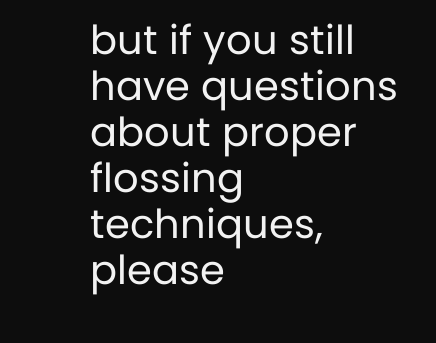but if you still have questions about proper flossing techniques, please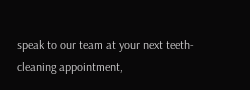speak to our team at your next teeth-cleaning appointment,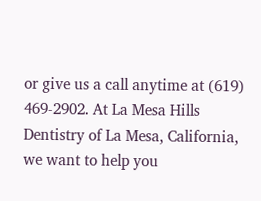or give us a call anytime at (619) 469-2902. At La Mesa Hills Dentistry of La Mesa, California, we want to help you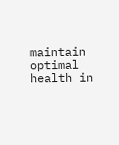maintain optimal health in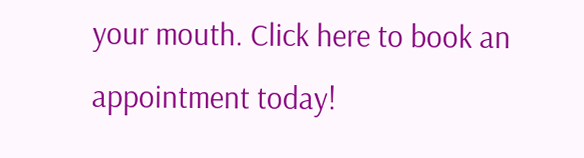your mouth. Click here to book an appointment today!